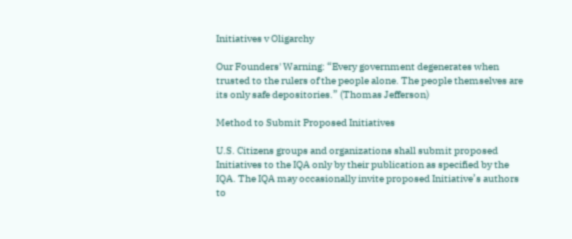Initiatives v Oligarchy

Our Founders' Warning: “Every government degenerates when trusted to the rulers of the people alone. The people themselves are its only safe depositories.” (Thomas Jefferson)

Method to Submit Proposed Initiatives

U.S. Citizens groups and organizations shall submit proposed Initiatives to the IQA only by their publication as specified by the IQA. The IQA may occasionally invite proposed Initiative’s authors to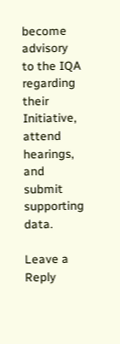become advisory to the IQA regarding their Initiative, attend hearings, and submit supporting data.

Leave a Reply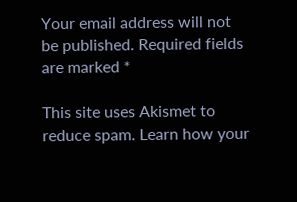Your email address will not be published. Required fields are marked *

This site uses Akismet to reduce spam. Learn how your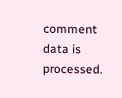comment data is processed.